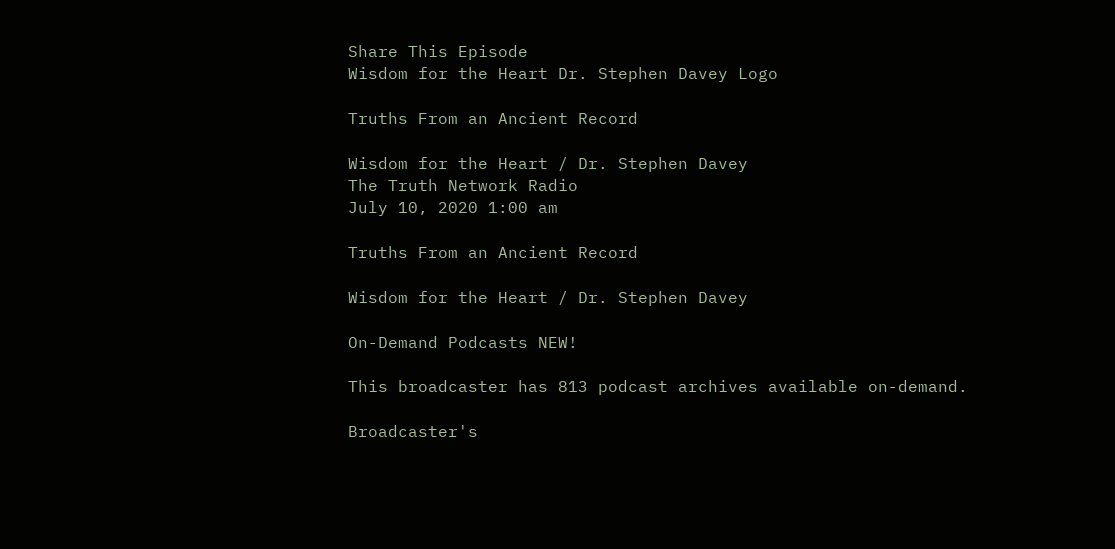Share This Episode
Wisdom for the Heart Dr. Stephen Davey Logo

Truths From an Ancient Record

Wisdom for the Heart / Dr. Stephen Davey
The Truth Network Radio
July 10, 2020 1:00 am

Truths From an Ancient Record

Wisdom for the Heart / Dr. Stephen Davey

On-Demand Podcasts NEW!

This broadcaster has 813 podcast archives available on-demand.

Broadcaster's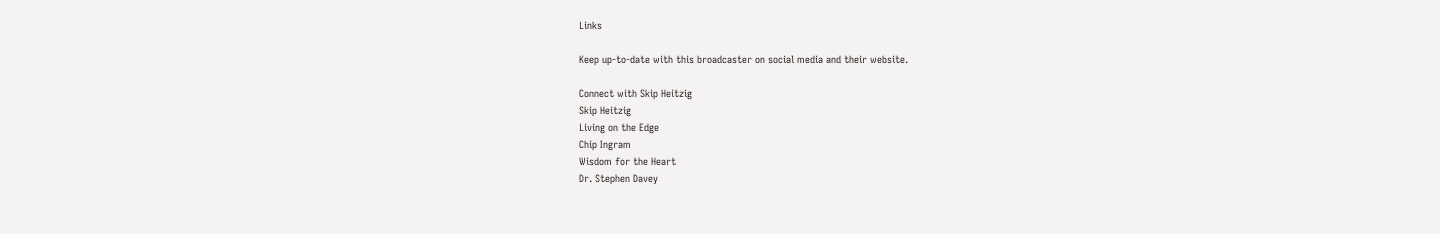Links

Keep up-to-date with this broadcaster on social media and their website.

Connect with Skip Heitzig
Skip Heitzig
Living on the Edge
Chip Ingram
Wisdom for the Heart
Dr. Stephen Davey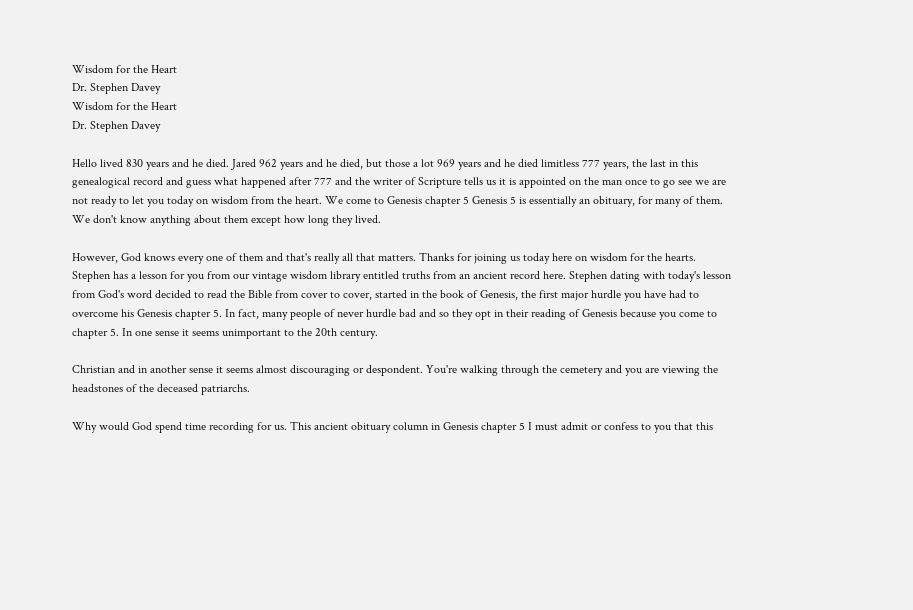Wisdom for the Heart
Dr. Stephen Davey
Wisdom for the Heart
Dr. Stephen Davey

Hello lived 830 years and he died. Jared 962 years and he died, but those a lot 969 years and he died limitless 777 years, the last in this genealogical record and guess what happened after 777 and the writer of Scripture tells us it is appointed on the man once to go see we are not ready to let you today on wisdom from the heart. We come to Genesis chapter 5 Genesis 5 is essentially an obituary, for many of them. We don't know anything about them except how long they lived.

However, God knows every one of them and that's really all that matters. Thanks for joining us today here on wisdom for the hearts. Stephen has a lesson for you from our vintage wisdom library entitled truths from an ancient record here. Stephen dating with today's lesson from God's word decided to read the Bible from cover to cover, started in the book of Genesis, the first major hurdle you have had to overcome his Genesis chapter 5. In fact, many people of never hurdle bad and so they opt in their reading of Genesis because you come to chapter 5. In one sense it seems unimportant to the 20th century.

Christian and in another sense it seems almost discouraging or despondent. You're walking through the cemetery and you are viewing the headstones of the deceased patriarchs.

Why would God spend time recording for us. This ancient obituary column in Genesis chapter 5 I must admit or confess to you that this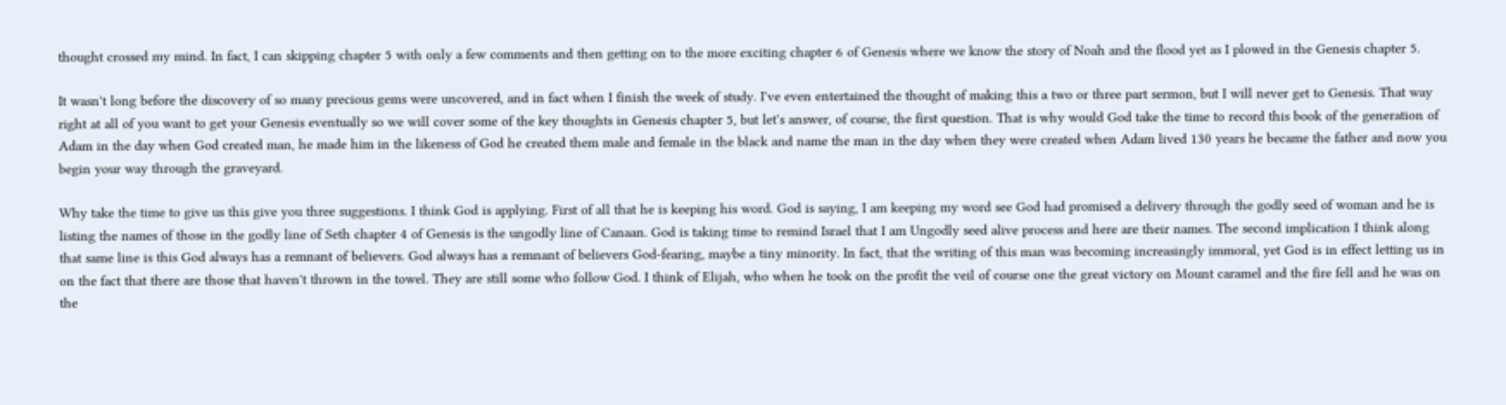thought crossed my mind. In fact, I can skipping chapter 5 with only a few comments and then getting on to the more exciting chapter 6 of Genesis where we know the story of Noah and the flood yet as I plowed in the Genesis chapter 5.

It wasn't long before the discovery of so many precious gems were uncovered, and in fact when I finish the week of study. I've even entertained the thought of making this a two or three part sermon, but I will never get to Genesis. That way right at all of you want to get your Genesis eventually so we will cover some of the key thoughts in Genesis chapter 5, but let's answer, of course, the first question. That is why would God take the time to record this book of the generation of Adam in the day when God created man, he made him in the likeness of God he created them male and female in the black and name the man in the day when they were created when Adam lived 130 years he became the father and now you begin your way through the graveyard.

Why take the time to give us this give you three suggestions. I think God is applying. First of all that he is keeping his word. God is saying, I am keeping my word see God had promised a delivery through the godly seed of woman and he is listing the names of those in the godly line of Seth chapter 4 of Genesis is the ungodly line of Canaan. God is taking time to remind Israel that I am Ungodly seed alive process and here are their names. The second implication I think along that same line is this God always has a remnant of believers. God always has a remnant of believers God-fearing, maybe a tiny minority. In fact, that the writing of this man was becoming increasingly immoral, yet God is in effect letting us in on the fact that there are those that haven't thrown in the towel. They are still some who follow God. I think of Elijah, who when he took on the profit the veil of course one the great victory on Mount caramel and the fire fell and he was on the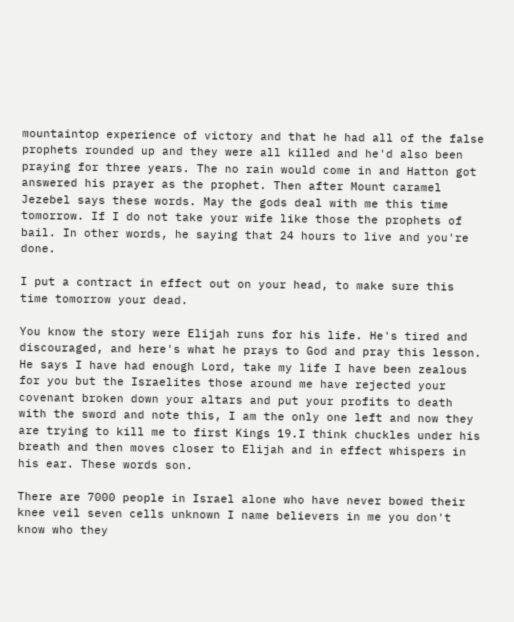mountaintop experience of victory and that he had all of the false prophets rounded up and they were all killed and he'd also been praying for three years. The no rain would come in and Hatton got answered his prayer as the prophet. Then after Mount caramel Jezebel says these words. May the gods deal with me this time tomorrow. If I do not take your wife like those the prophets of bail. In other words, he saying that 24 hours to live and you're done.

I put a contract in effect out on your head, to make sure this time tomorrow your dead.

You know the story were Elijah runs for his life. He's tired and discouraged, and here's what he prays to God and pray this lesson. He says I have had enough Lord, take my life I have been zealous for you but the Israelites those around me have rejected your covenant broken down your altars and put your profits to death with the sword and note this, I am the only one left and now they are trying to kill me to first Kings 19.I think chuckles under his breath and then moves closer to Elijah and in effect whispers in his ear. These words son.

There are 7000 people in Israel alone who have never bowed their knee veil seven cells unknown I name believers in me you don't know who they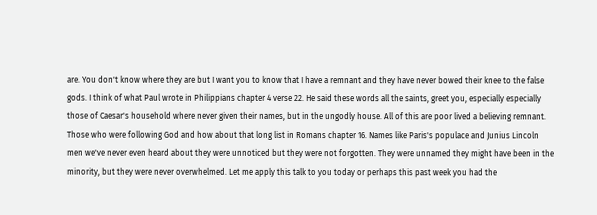are. You don't know where they are but I want you to know that I have a remnant and they have never bowed their knee to the false gods. I think of what Paul wrote in Philippians chapter 4 verse 22. He said these words all the saints, greet you, especially especially those of Caesar's household where never given their names, but in the ungodly house. All of this are poor lived a believing remnant. Those who were following God and how about that long list in Romans chapter 16. Names like Paris's populace and Junius Lincoln men we've never even heard about they were unnoticed but they were not forgotten. They were unnamed they might have been in the minority, but they were never overwhelmed. Let me apply this talk to you today or perhaps this past week you had the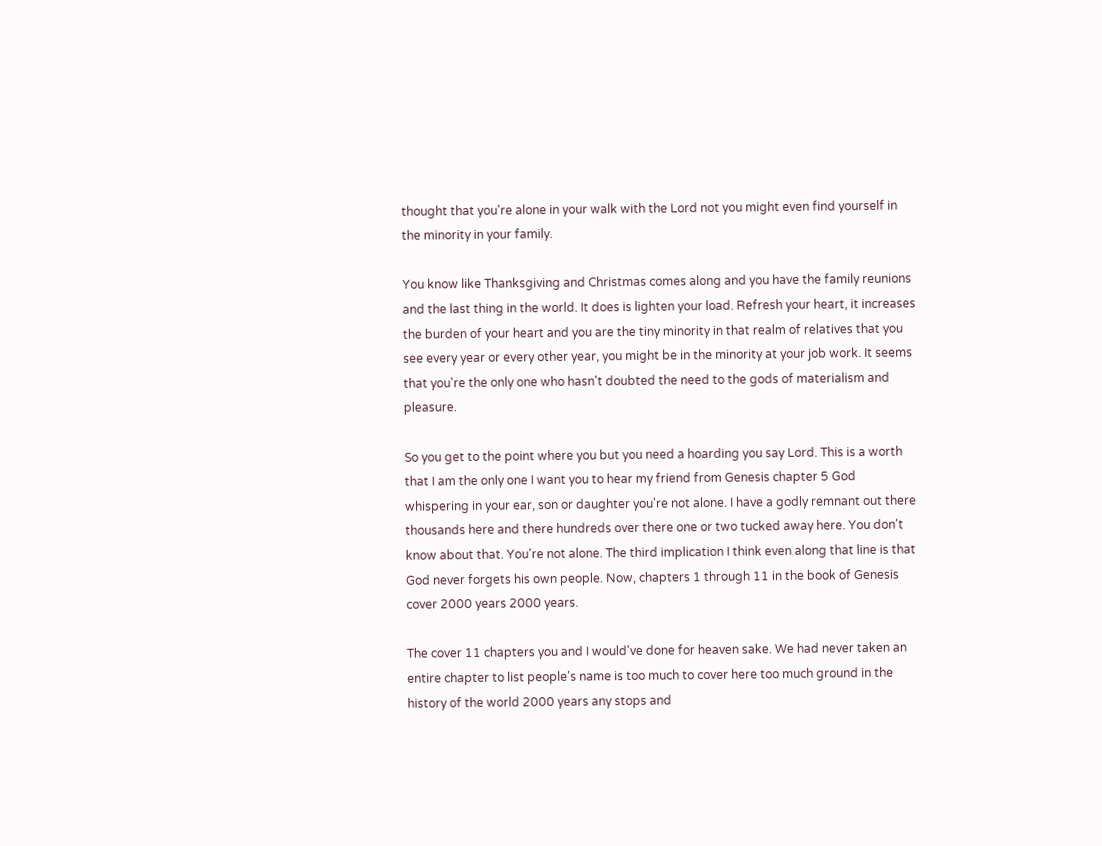thought that you're alone in your walk with the Lord not you might even find yourself in the minority in your family.

You know like Thanksgiving and Christmas comes along and you have the family reunions and the last thing in the world. It does is lighten your load. Refresh your heart, it increases the burden of your heart and you are the tiny minority in that realm of relatives that you see every year or every other year, you might be in the minority at your job work. It seems that you're the only one who hasn't doubted the need to the gods of materialism and pleasure.

So you get to the point where you but you need a hoarding you say Lord. This is a worth that I am the only one I want you to hear my friend from Genesis chapter 5 God whispering in your ear, son or daughter you're not alone. I have a godly remnant out there thousands here and there hundreds over there one or two tucked away here. You don't know about that. You're not alone. The third implication I think even along that line is that God never forgets his own people. Now, chapters 1 through 11 in the book of Genesis cover 2000 years 2000 years.

The cover 11 chapters you and I would've done for heaven sake. We had never taken an entire chapter to list people's name is too much to cover here too much ground in the history of the world 2000 years any stops and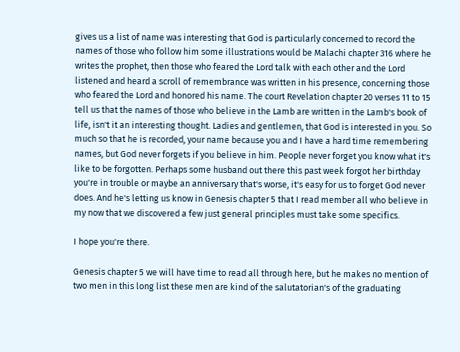gives us a list of name was interesting that God is particularly concerned to record the names of those who follow him some illustrations would be Malachi chapter 316 where he writes the prophet, then those who feared the Lord talk with each other and the Lord listened and heard a scroll of remembrance was written in his presence, concerning those who feared the Lord and honored his name. The court Revelation chapter 20 verses 11 to 15 tell us that the names of those who believe in the Lamb are written in the Lamb's book of life, isn't it an interesting thought. Ladies and gentlemen, that God is interested in you. So much so that he is recorded, your name because you and I have a hard time remembering names, but God never forgets if you believe in him. People never forget you know what it's like to be forgotten. Perhaps some husband out there this past week forgot her birthday you're in trouble or maybe an anniversary that's worse, it's easy for us to forget God never does. And he's letting us know in Genesis chapter 5 that I read member all who believe in my now that we discovered a few just general principles must take some specifics.

I hope you're there.

Genesis chapter 5 we will have time to read all through here, but he makes no mention of two men in this long list these men are kind of the salutatorian's of the graduating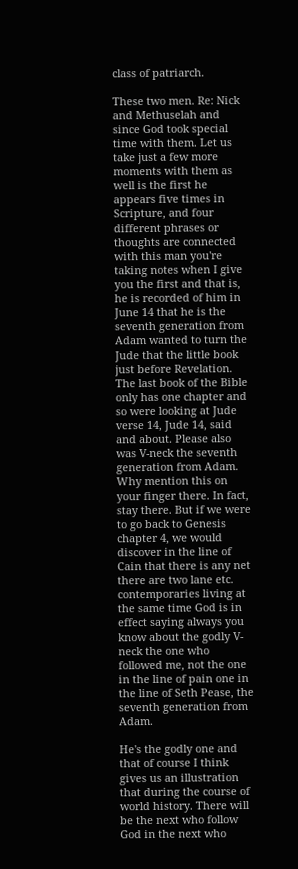class of patriarch.

These two men. Re: Nick and Methuselah and since God took special time with them. Let us take just a few more moments with them as well is the first he appears five times in Scripture, and four different phrases or thoughts are connected with this man you're taking notes when I give you the first and that is, he is recorded of him in June 14 that he is the seventh generation from Adam wanted to turn the Jude that the little book just before Revelation. The last book of the Bible only has one chapter and so were looking at Jude verse 14, Jude 14, said and about. Please also was V-neck the seventh generation from Adam. Why mention this on your finger there. In fact, stay there. But if we were to go back to Genesis chapter 4, we would discover in the line of Cain that there is any net there are two lane etc. contemporaries living at the same time God is in effect saying always you know about the godly V-neck the one who followed me, not the one in the line of pain one in the line of Seth Pease, the seventh generation from Adam.

He's the godly one and that of course I think gives us an illustration that during the course of world history. There will be the next who follow God in the next who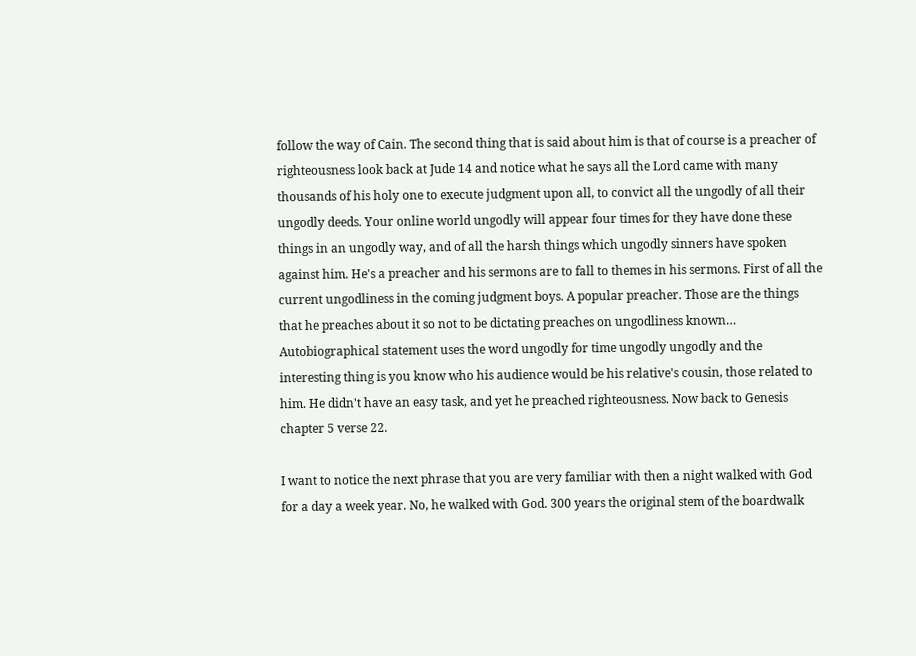follow the way of Cain. The second thing that is said about him is that of course is a preacher of righteousness look back at Jude 14 and notice what he says all the Lord came with many thousands of his holy one to execute judgment upon all, to convict all the ungodly of all their ungodly deeds. Your online world ungodly will appear four times for they have done these things in an ungodly way, and of all the harsh things which ungodly sinners have spoken against him. He's a preacher and his sermons are to fall to themes in his sermons. First of all the current ungodliness in the coming judgment boys. A popular preacher. Those are the things that he preaches about it so not to be dictating preaches on ungodliness known… Autobiographical statement uses the word ungodly for time ungodly ungodly and the interesting thing is you know who his audience would be his relative's cousin, those related to him. He didn't have an easy task, and yet he preached righteousness. Now back to Genesis chapter 5 verse 22.

I want to notice the next phrase that you are very familiar with then a night walked with God for a day a week year. No, he walked with God. 300 years the original stem of the boardwalk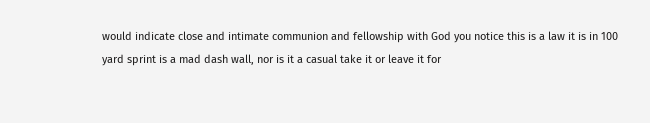would indicate close and intimate communion and fellowship with God you notice this is a law it is in 100 yard sprint is a mad dash wall, nor is it a casual take it or leave it for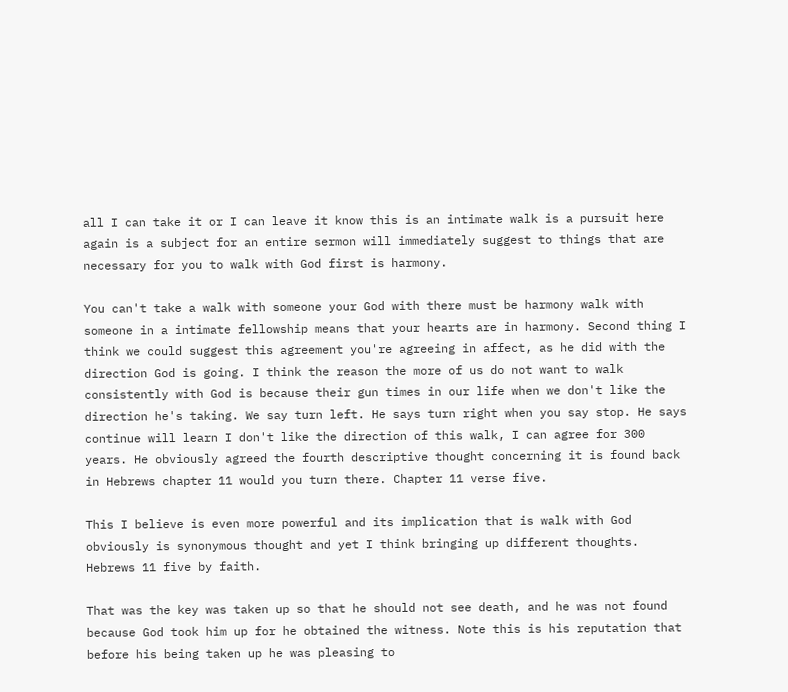all I can take it or I can leave it know this is an intimate walk is a pursuit here again is a subject for an entire sermon will immediately suggest to things that are necessary for you to walk with God first is harmony.

You can't take a walk with someone your God with there must be harmony walk with someone in a intimate fellowship means that your hearts are in harmony. Second thing I think we could suggest this agreement you're agreeing in affect, as he did with the direction God is going. I think the reason the more of us do not want to walk consistently with God is because their gun times in our life when we don't like the direction he's taking. We say turn left. He says turn right when you say stop. He says continue will learn I don't like the direction of this walk, I can agree for 300 years. He obviously agreed the fourth descriptive thought concerning it is found back in Hebrews chapter 11 would you turn there. Chapter 11 verse five.

This I believe is even more powerful and its implication that is walk with God obviously is synonymous thought and yet I think bringing up different thoughts. Hebrews 11 five by faith.

That was the key was taken up so that he should not see death, and he was not found because God took him up for he obtained the witness. Note this is his reputation that before his being taken up he was pleasing to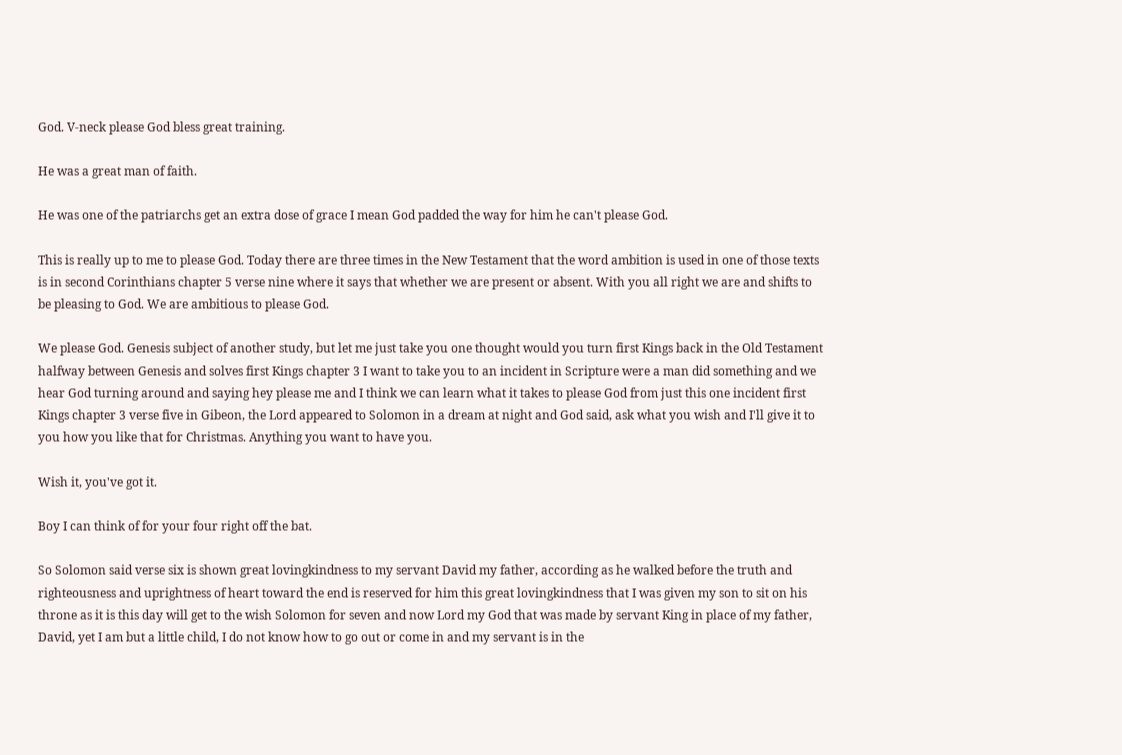God. V-neck please God bless great training.

He was a great man of faith.

He was one of the patriarchs get an extra dose of grace I mean God padded the way for him he can't please God.

This is really up to me to please God. Today there are three times in the New Testament that the word ambition is used in one of those texts is in second Corinthians chapter 5 verse nine where it says that whether we are present or absent. With you all right we are and shifts to be pleasing to God. We are ambitious to please God.

We please God. Genesis subject of another study, but let me just take you one thought would you turn first Kings back in the Old Testament halfway between Genesis and solves first Kings chapter 3 I want to take you to an incident in Scripture were a man did something and we hear God turning around and saying hey please me and I think we can learn what it takes to please God from just this one incident first Kings chapter 3 verse five in Gibeon, the Lord appeared to Solomon in a dream at night and God said, ask what you wish and I'll give it to you how you like that for Christmas. Anything you want to have you.

Wish it, you've got it.

Boy I can think of for your four right off the bat.

So Solomon said verse six is shown great lovingkindness to my servant David my father, according as he walked before the truth and righteousness and uprightness of heart toward the end is reserved for him this great lovingkindness that I was given my son to sit on his throne as it is this day will get to the wish Solomon for seven and now Lord my God that was made by servant King in place of my father, David, yet I am but a little child, I do not know how to go out or come in and my servant is in the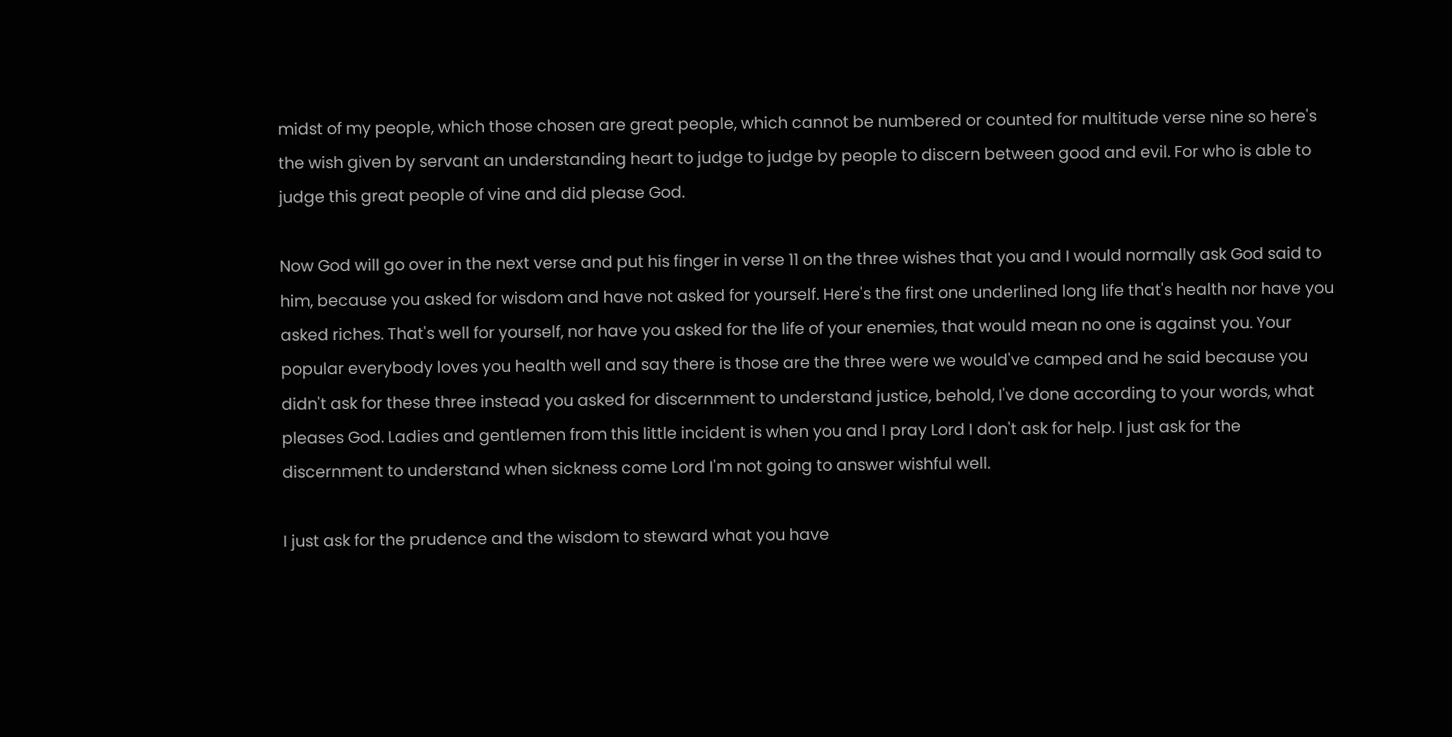midst of my people, which those chosen are great people, which cannot be numbered or counted for multitude verse nine so here's the wish given by servant an understanding heart to judge to judge by people to discern between good and evil. For who is able to judge this great people of vine and did please God.

Now God will go over in the next verse and put his finger in verse 11 on the three wishes that you and I would normally ask God said to him, because you asked for wisdom and have not asked for yourself. Here's the first one underlined long life that's health nor have you asked riches. That's well for yourself, nor have you asked for the life of your enemies, that would mean no one is against you. Your popular everybody loves you health well and say there is those are the three were we would've camped and he said because you didn't ask for these three instead you asked for discernment to understand justice, behold, I've done according to your words, what pleases God. Ladies and gentlemen from this little incident is when you and I pray Lord I don't ask for help. I just ask for the discernment to understand when sickness come Lord I'm not going to answer wishful well.

I just ask for the prudence and the wisdom to steward what you have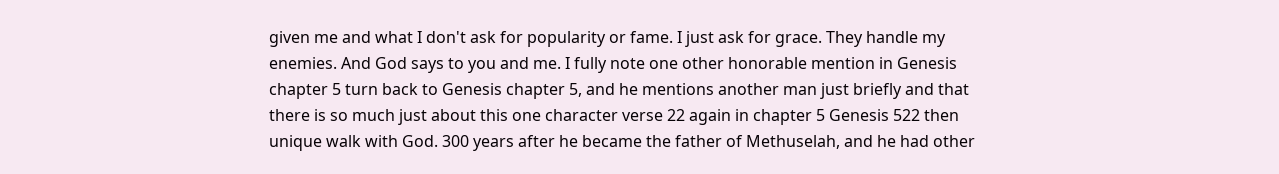given me and what I don't ask for popularity or fame. I just ask for grace. They handle my enemies. And God says to you and me. I fully note one other honorable mention in Genesis chapter 5 turn back to Genesis chapter 5, and he mentions another man just briefly and that there is so much just about this one character verse 22 again in chapter 5 Genesis 522 then unique walk with God. 300 years after he became the father of Methuselah, and he had other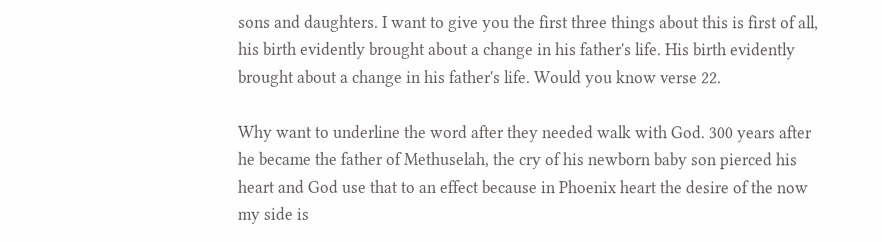sons and daughters. I want to give you the first three things about this is first of all, his birth evidently brought about a change in his father's life. His birth evidently brought about a change in his father's life. Would you know verse 22.

Why want to underline the word after they needed walk with God. 300 years after he became the father of Methuselah, the cry of his newborn baby son pierced his heart and God use that to an effect because in Phoenix heart the desire of the now my side is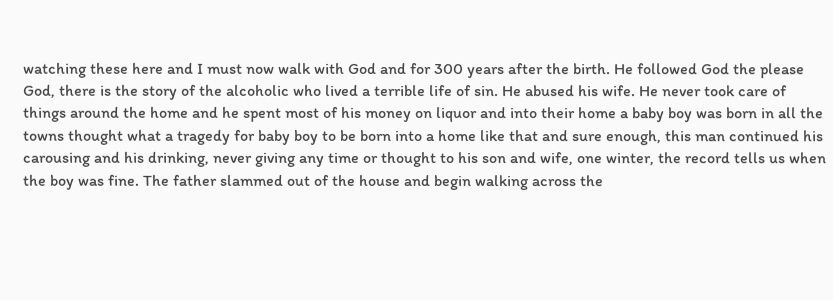watching these here and I must now walk with God and for 300 years after the birth. He followed God the please God, there is the story of the alcoholic who lived a terrible life of sin. He abused his wife. He never took care of things around the home and he spent most of his money on liquor and into their home a baby boy was born in all the towns thought what a tragedy for baby boy to be born into a home like that and sure enough, this man continued his carousing and his drinking, never giving any time or thought to his son and wife, one winter, the record tells us when the boy was fine. The father slammed out of the house and begin walking across the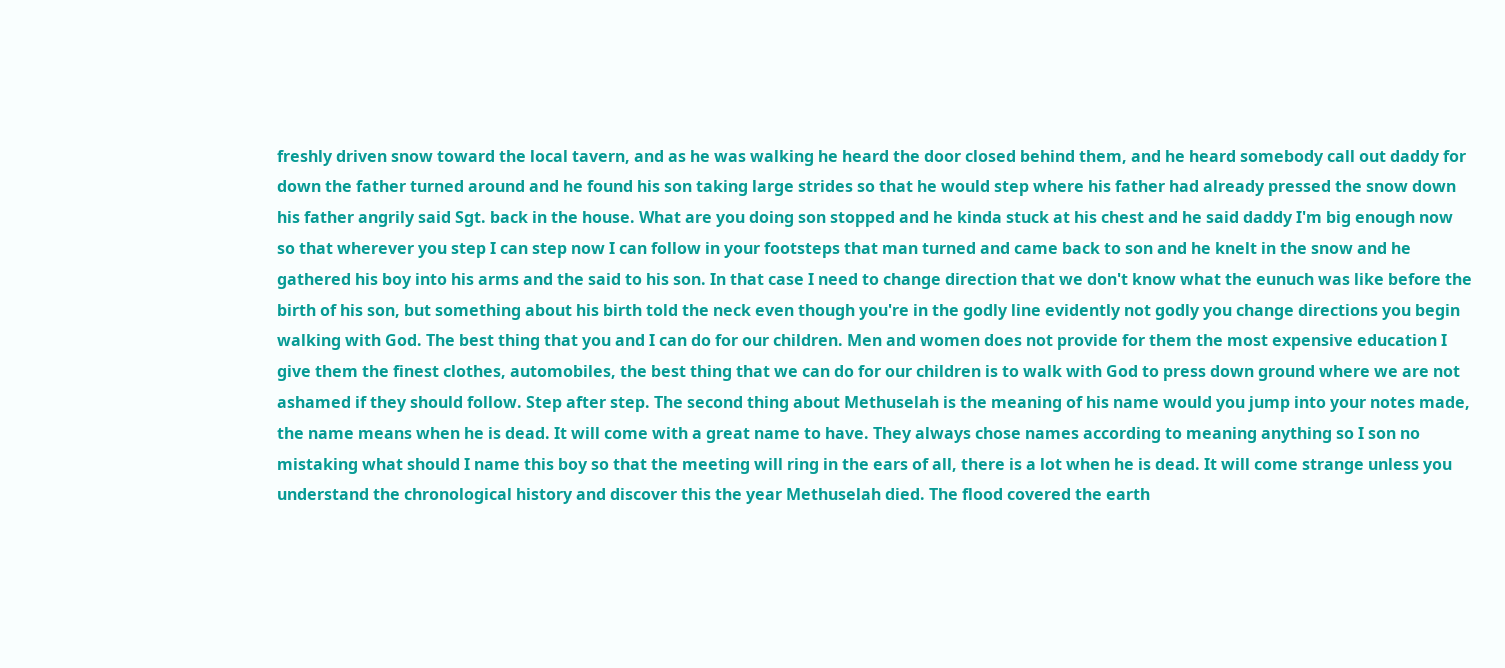freshly driven snow toward the local tavern, and as he was walking he heard the door closed behind them, and he heard somebody call out daddy for down the father turned around and he found his son taking large strides so that he would step where his father had already pressed the snow down his father angrily said Sgt. back in the house. What are you doing son stopped and he kinda stuck at his chest and he said daddy I'm big enough now so that wherever you step I can step now I can follow in your footsteps that man turned and came back to son and he knelt in the snow and he gathered his boy into his arms and the said to his son. In that case I need to change direction that we don't know what the eunuch was like before the birth of his son, but something about his birth told the neck even though you're in the godly line evidently not godly you change directions you begin walking with God. The best thing that you and I can do for our children. Men and women does not provide for them the most expensive education I give them the finest clothes, automobiles, the best thing that we can do for our children is to walk with God to press down ground where we are not ashamed if they should follow. Step after step. The second thing about Methuselah is the meaning of his name would you jump into your notes made, the name means when he is dead. It will come with a great name to have. They always chose names according to meaning anything so I son no mistaking what should I name this boy so that the meeting will ring in the ears of all, there is a lot when he is dead. It will come strange unless you understand the chronological history and discover this the year Methuselah died. The flood covered the earth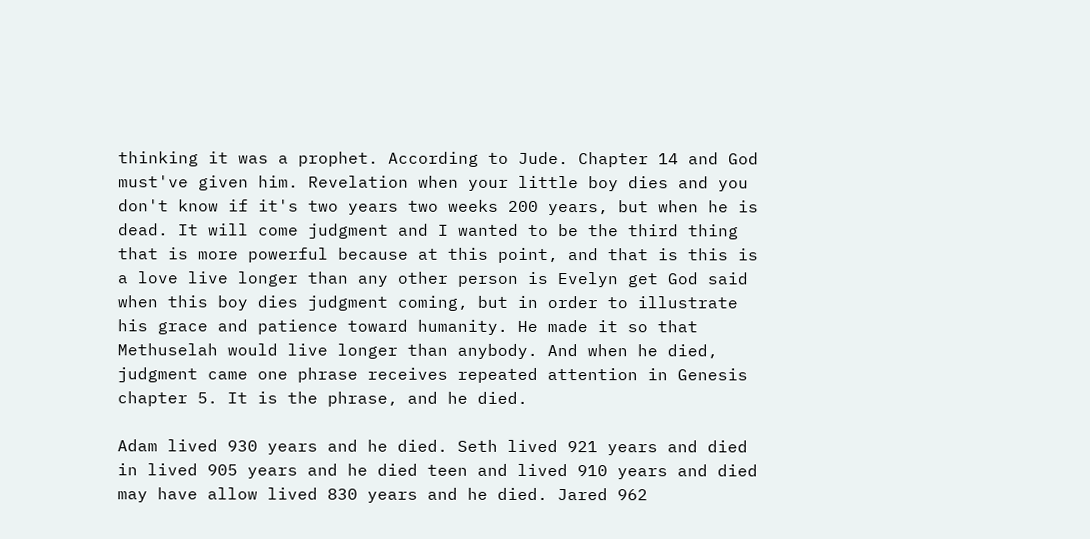thinking it was a prophet. According to Jude. Chapter 14 and God must've given him. Revelation when your little boy dies and you don't know if it's two years two weeks 200 years, but when he is dead. It will come judgment and I wanted to be the third thing that is more powerful because at this point, and that is this is a love live longer than any other person is Evelyn get God said when this boy dies judgment coming, but in order to illustrate his grace and patience toward humanity. He made it so that Methuselah would live longer than anybody. And when he died, judgment came one phrase receives repeated attention in Genesis chapter 5. It is the phrase, and he died.

Adam lived 930 years and he died. Seth lived 921 years and died in lived 905 years and he died teen and lived 910 years and died may have allow lived 830 years and he died. Jared 962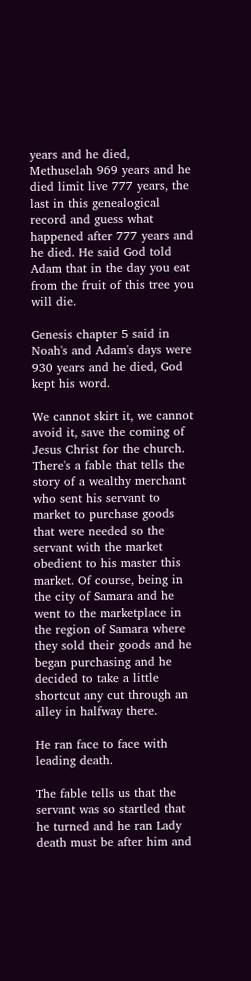years and he died, Methuselah 969 years and he died limit live 777 years, the last in this genealogical record and guess what happened after 777 years and he died. He said God told Adam that in the day you eat from the fruit of this tree you will die.

Genesis chapter 5 said in Noah's and Adam's days were 930 years and he died, God kept his word.

We cannot skirt it, we cannot avoid it, save the coming of Jesus Christ for the church. There's a fable that tells the story of a wealthy merchant who sent his servant to market to purchase goods that were needed so the servant with the market obedient to his master this market. Of course, being in the city of Samara and he went to the marketplace in the region of Samara where they sold their goods and he began purchasing and he decided to take a little shortcut any cut through an alley in halfway there.

He ran face to face with leading death.

The fable tells us that the servant was so startled that he turned and he ran Lady death must be after him and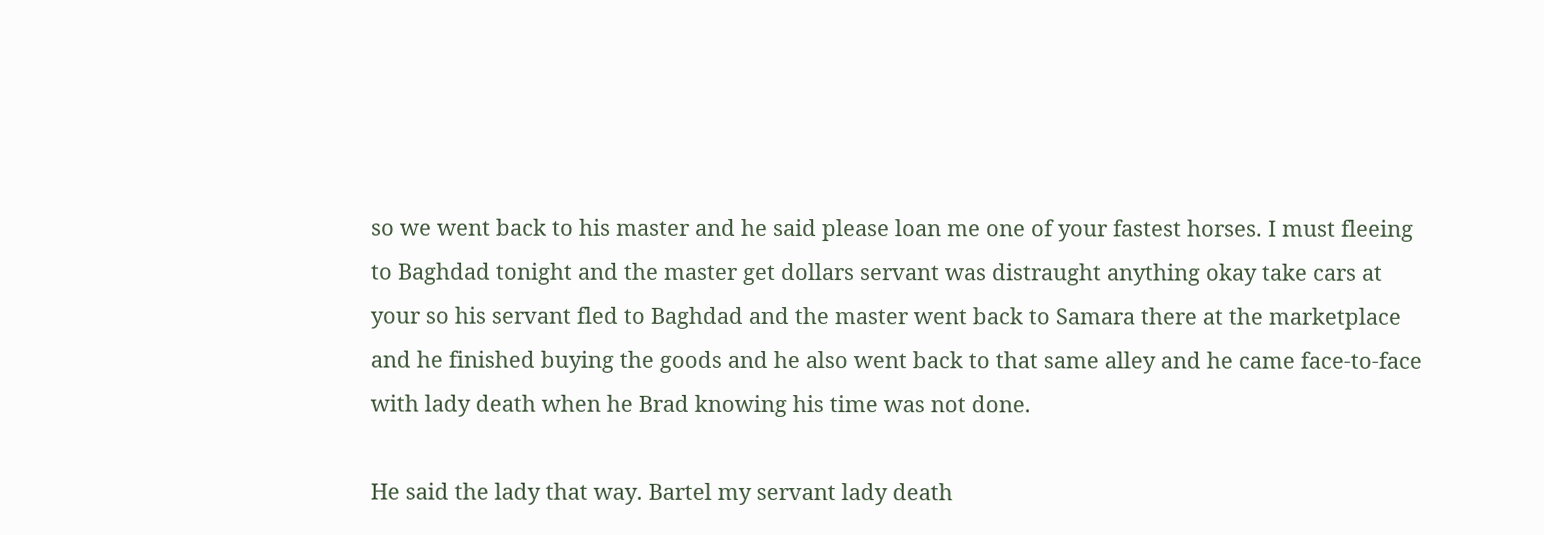so we went back to his master and he said please loan me one of your fastest horses. I must fleeing to Baghdad tonight and the master get dollars servant was distraught anything okay take cars at your so his servant fled to Baghdad and the master went back to Samara there at the marketplace and he finished buying the goods and he also went back to that same alley and he came face-to-face with lady death when he Brad knowing his time was not done.

He said the lady that way. Bartel my servant lady death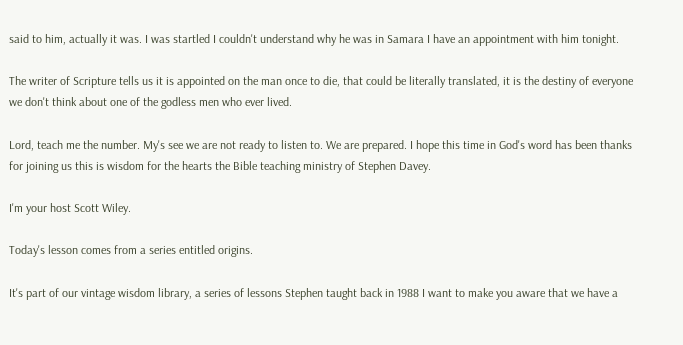said to him, actually it was. I was startled I couldn't understand why he was in Samara I have an appointment with him tonight.

The writer of Scripture tells us it is appointed on the man once to die, that could be literally translated, it is the destiny of everyone we don't think about one of the godless men who ever lived.

Lord, teach me the number. My's see we are not ready to listen to. We are prepared. I hope this time in God's word has been thanks for joining us this is wisdom for the hearts the Bible teaching ministry of Stephen Davey.

I'm your host Scott Wiley.

Today's lesson comes from a series entitled origins.

It's part of our vintage wisdom library, a series of lessons Stephen taught back in 1988 I want to make you aware that we have a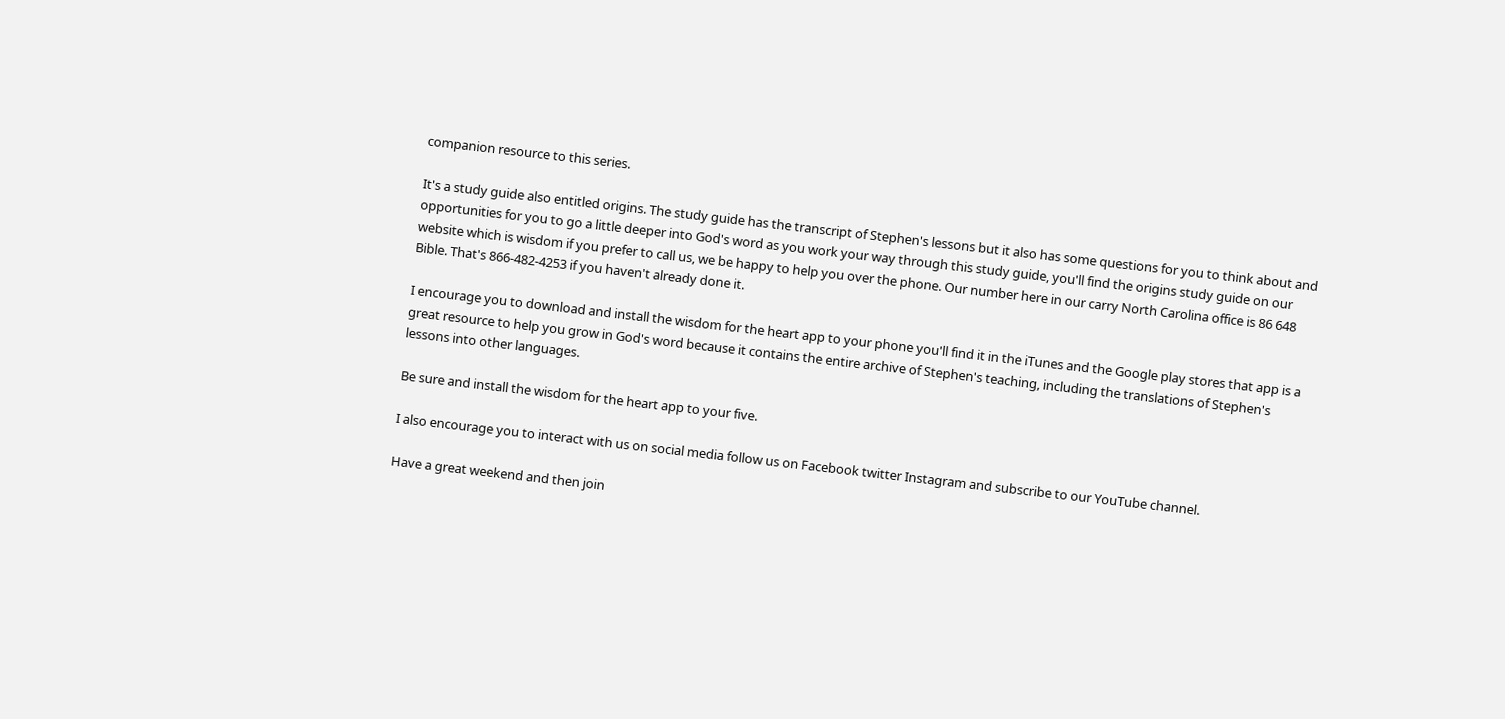companion resource to this series.

It's a study guide also entitled origins. The study guide has the transcript of Stephen's lessons but it also has some questions for you to think about and opportunities for you to go a little deeper into God's word as you work your way through this study guide, you'll find the origins study guide on our website which is wisdom if you prefer to call us, we be happy to help you over the phone. Our number here in our carry North Carolina office is 86 648 Bible. That's 866-482-4253 if you haven't already done it.

I encourage you to download and install the wisdom for the heart app to your phone you'll find it in the iTunes and the Google play stores that app is a great resource to help you grow in God's word because it contains the entire archive of Stephen's teaching, including the translations of Stephen's lessons into other languages.

Be sure and install the wisdom for the heart app to your five.

I also encourage you to interact with us on social media follow us on Facebook twitter Instagram and subscribe to our YouTube channel.

Have a great weekend and then join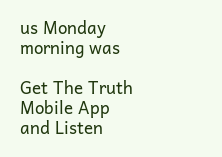us Monday morning was

Get The Truth Mobile App and Listen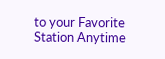to your Favorite Station Anytime